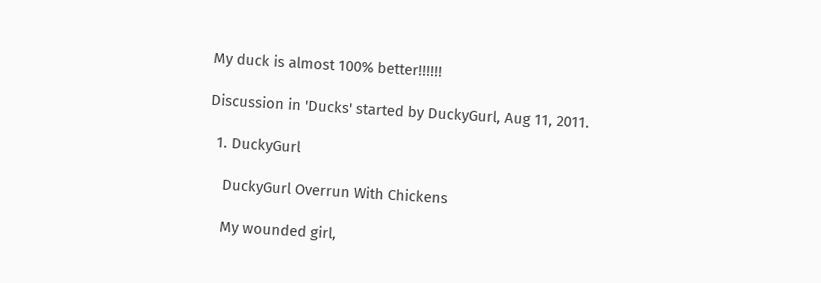My duck is almost 100% better!!!!!!

Discussion in 'Ducks' started by DuckyGurl, Aug 11, 2011.

  1. DuckyGurl

    DuckyGurl Overrun With Chickens

    My wounded girl,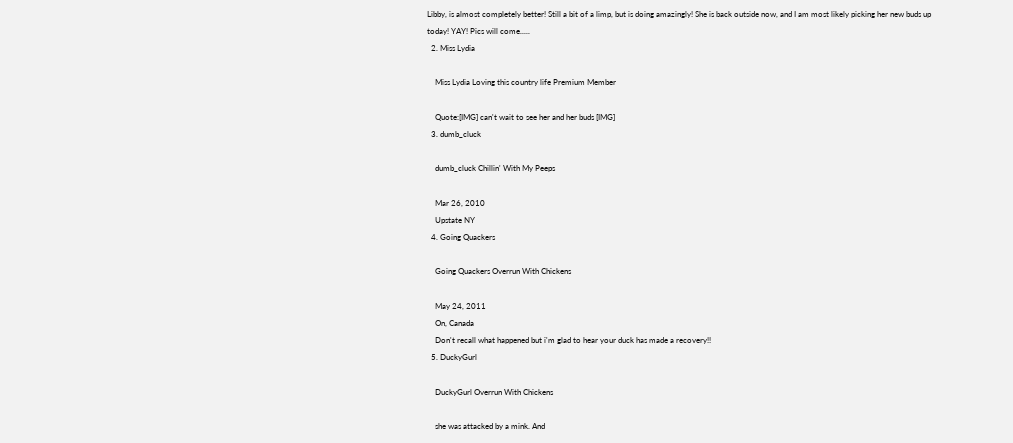Libby, is almost completely better! Still a bit of a limp, but is doing amazingly! She is back outside now, and I am most likely picking her new buds up today! YAY! Pics will come.....
  2. Miss Lydia

    Miss Lydia Loving this country life Premium Member

    Quote:[IMG] can't wait to see her and her buds [IMG]
  3. dumb_cluck

    dumb_cluck Chillin' With My Peeps

    Mar 26, 2010
    Upstate NY
  4. Going Quackers

    Going Quackers Overrun With Chickens

    May 24, 2011
    On, Canada
    Don't recall what happened but i'm glad to hear your duck has made a recovery!!
  5. DuckyGurl

    DuckyGurl Overrun With Chickens

    she was attacked by a mink. And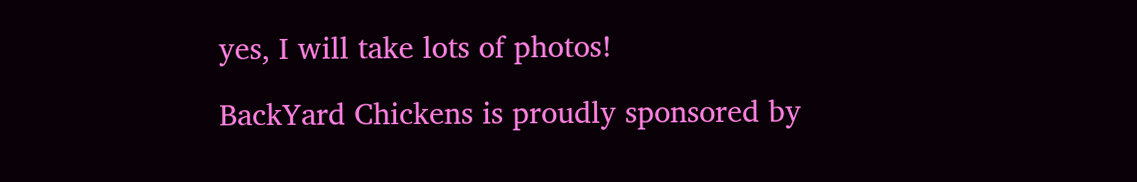yes, I will take lots of photos!

BackYard Chickens is proudly sponsored by